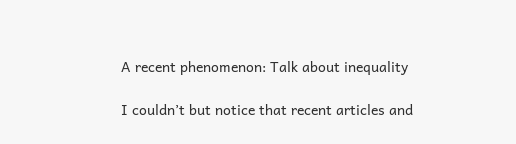A recent phenomenon: Talk about inequality

I couldn’t but notice that recent articles and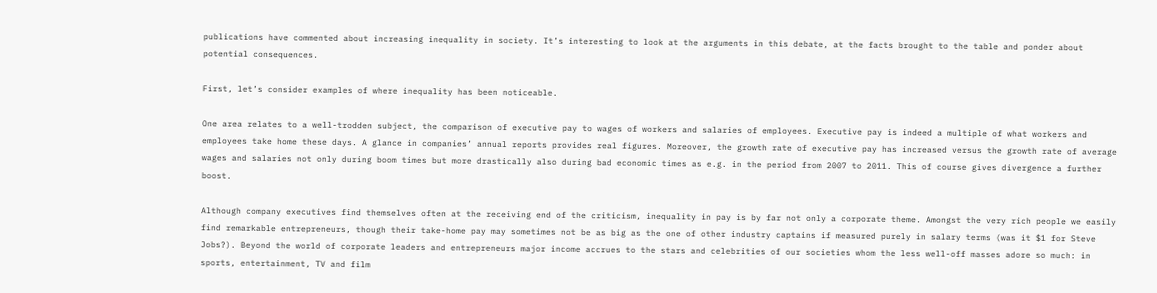publications have commented about increasing inequality in society. It’s interesting to look at the arguments in this debate, at the facts brought to the table and ponder about potential consequences.

First, let’s consider examples of where inequality has been noticeable.

One area relates to a well-trodden subject, the comparison of executive pay to wages of workers and salaries of employees. Executive pay is indeed a multiple of what workers and employees take home these days. A glance in companies’ annual reports provides real figures. Moreover, the growth rate of executive pay has increased versus the growth rate of average wages and salaries not only during boom times but more drastically also during bad economic times as e.g. in the period from 2007 to 2011. This of course gives divergence a further boost.

Although company executives find themselves often at the receiving end of the criticism, inequality in pay is by far not only a corporate theme. Amongst the very rich people we easily find remarkable entrepreneurs, though their take-home pay may sometimes not be as big as the one of other industry captains if measured purely in salary terms (was it $1 for Steve Jobs?). Beyond the world of corporate leaders and entrepreneurs major income accrues to the stars and celebrities of our societies whom the less well-off masses adore so much: in sports, entertainment, TV and film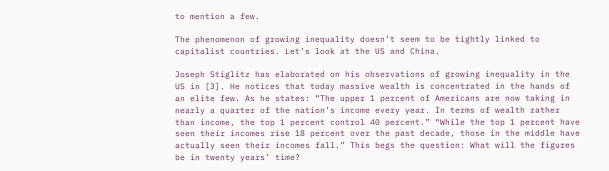to mention a few.

The phenomenon of growing inequality doesn’t seem to be tightly linked to capitalist countries. Let’s look at the US and China.

Joseph Stiglitz has elaborated on his observations of growing inequality in the US in [3]. He notices that today massive wealth is concentrated in the hands of an elite few. As he states: “The upper 1 percent of Americans are now taking in nearly a quarter of the nation’s income every year. In terms of wealth rather than income, the top 1 percent control 40 percent.” “While the top 1 percent have seen their incomes rise 18 percent over the past decade, those in the middle have actually seen their incomes fall.” This begs the question: What will the figures be in twenty years’ time?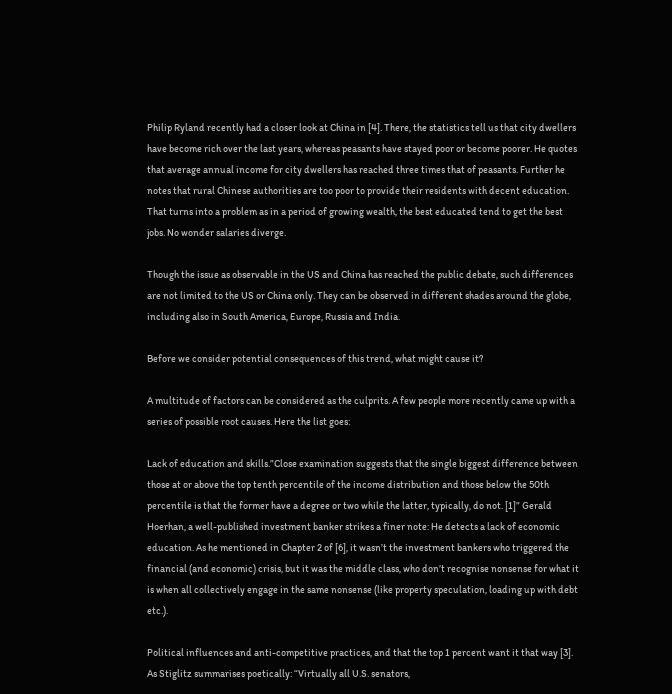Philip Ryland recently had a closer look at China in [4]. There, the statistics tell us that city dwellers have become rich over the last years, whereas peasants have stayed poor or become poorer. He quotes that average annual income for city dwellers has reached three times that of peasants. Further he notes that rural Chinese authorities are too poor to provide their residents with decent education. That turns into a problem as in a period of growing wealth, the best educated tend to get the best jobs. No wonder salaries diverge.

Though the issue as observable in the US and China has reached the public debate, such differences are not limited to the US or China only. They can be observed in different shades around the globe, including also in South America, Europe, Russia and India.

Before we consider potential consequences of this trend, what might cause it?

A multitude of factors can be considered as the culprits. A few people more recently came up with a series of possible root causes. Here the list goes:

Lack of education and skills.”Close examination suggests that the single biggest difference between those at or above the top tenth percentile of the income distribution and those below the 50th percentile is that the former have a degree or two while the latter, typically, do not. [1]” Gerald Hoerhan, a well-published investment banker strikes a finer note: He detects a lack of economic education. As he mentioned in Chapter 2 of [6], it wasn’t the investment bankers who triggered the financial (and economic) crisis, but it was the middle class, who don’t recognise nonsense for what it is when all collectively engage in the same nonsense (like property speculation, loading up with debt etc.).

Political influences and anti-competitive practices, and that the top 1 percent want it that way [3]. As Stiglitz summarises poetically: “Virtually all U.S. senators,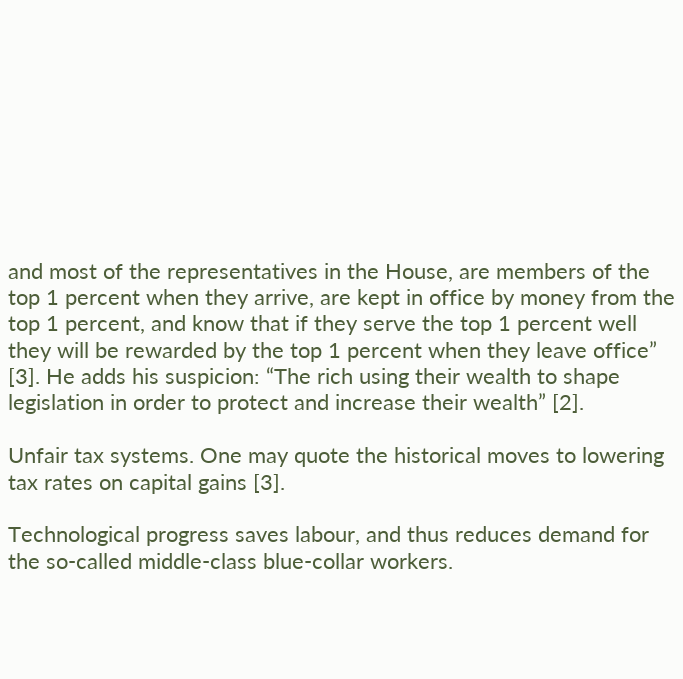and most of the representatives in the House, are members of the top 1 percent when they arrive, are kept in office by money from the top 1 percent, and know that if they serve the top 1 percent well they will be rewarded by the top 1 percent when they leave office” [3]. He adds his suspicion: “The rich using their wealth to shape legislation in order to protect and increase their wealth” [2].

Unfair tax systems. One may quote the historical moves to lowering tax rates on capital gains [3].

Technological progress saves labour, and thus reduces demand for the so-called middle-class blue-collar workers.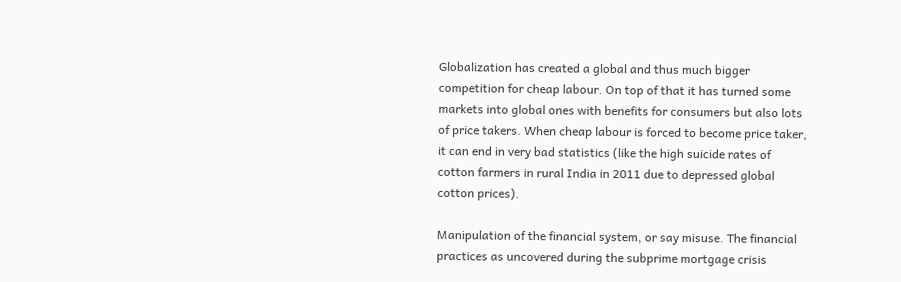Globalization has created a global and thus much bigger competition for cheap labour. On top of that it has turned some markets into global ones with benefits for consumers but also lots of price takers. When cheap labour is forced to become price taker, it can end in very bad statistics (like the high suicide rates of cotton farmers in rural India in 2011 due to depressed global cotton prices).

Manipulation of the financial system, or say misuse. The financial practices as uncovered during the subprime mortgage crisis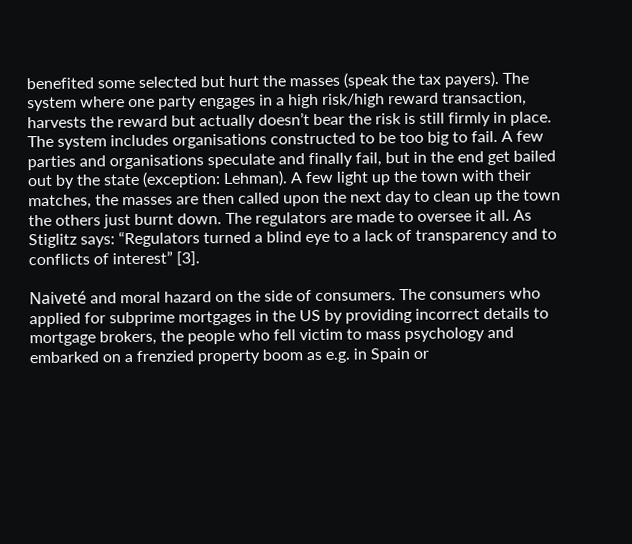benefited some selected but hurt the masses (speak the tax payers). The system where one party engages in a high risk/high reward transaction, harvests the reward but actually doesn’t bear the risk is still firmly in place. The system includes organisations constructed to be too big to fail. A few parties and organisations speculate and finally fail, but in the end get bailed out by the state (exception: Lehman). A few light up the town with their matches, the masses are then called upon the next day to clean up the town the others just burnt down. The regulators are made to oversee it all. As Stiglitz says: “Regulators turned a blind eye to a lack of transparency and to conflicts of interest” [3].

Naiveté and moral hazard on the side of consumers. The consumers who applied for subprime mortgages in the US by providing incorrect details to mortgage brokers, the people who fell victim to mass psychology and embarked on a frenzied property boom as e.g. in Spain or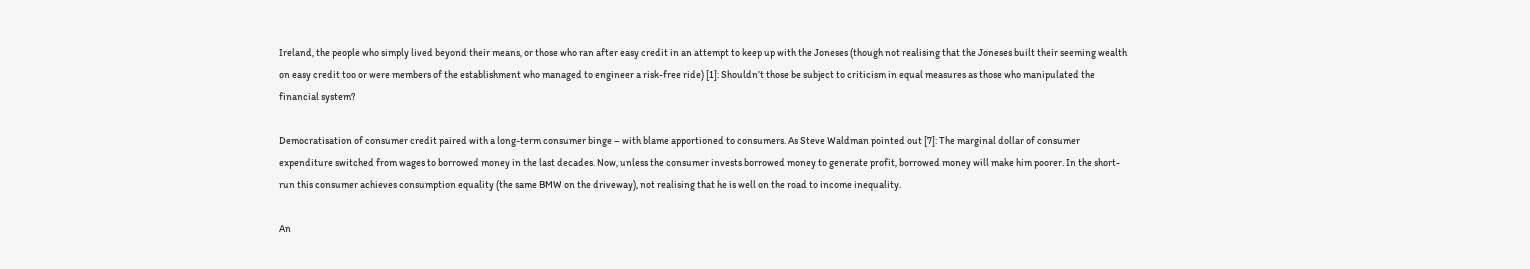Ireland, the people who simply lived beyond their means, or those who ran after easy credit in an attempt to keep up with the Joneses (though not realising that the Joneses built their seeming wealth on easy credit too or were members of the establishment who managed to engineer a risk-free ride) [1]: Shouldn’t those be subject to criticism in equal measures as those who manipulated the financial system?

Democratisation of consumer credit paired with a long-term consumer binge – with blame apportioned to consumers. As Steve Waldman pointed out [7]: The marginal dollar of consumer expenditure switched from wages to borrowed money in the last decades. Now, unless the consumer invests borrowed money to generate profit, borrowed money will make him poorer. In the short-run this consumer achieves consumption equality (the same BMW on the driveway), not realising that he is well on the road to income inequality.

An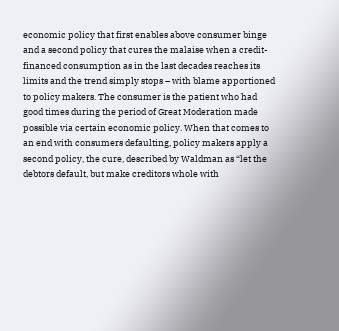economic policy that first enables above consumer binge and a second policy that cures the malaise when a credit-financed consumption as in the last decades reaches its limits and the trend simply stops – with blame apportioned to policy makers. The consumer is the patient who had good times during the period of Great Moderation made possible via certain economic policy. When that comes to an end with consumers defaulting, policy makers apply a second policy, the cure, described by Waldman as “let the debtors default, but make creditors whole with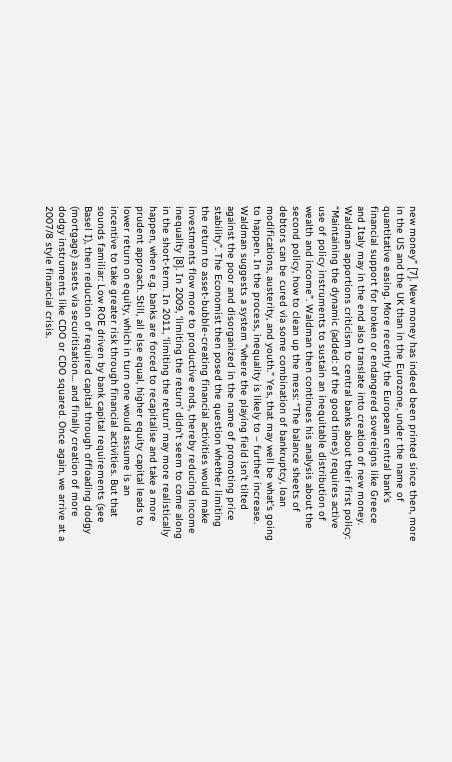new money” [7]. New money has indeed been printed since then, more in the US and the UK than in the Eurozone, under the name of quantitative easing. More recently the European central bank’s financial support for broken or endangered sovereigns like Greece and Italy may in the end also translate into creation of new money. Waldman apportions criticism to central banks about their first policy: “Maintaining the dynamic (added: of the good times) requires active use of policy instruments to sustain an inequitable distribution of wealth and income”. Waldman then continues his analysis about the second policy, how to clean up the mess: “The balance sheets of debtors can be cured via some combination of bankruptcy, loan modifications, austerity, and youth.” Yes, that may well be what’s going to happen. In the process, inequality is likely to – further increase. Waldman suggests a system “where the playing field isn’t tilted against the poor and disorganized in the name of promoting price stability”. The Economist then posed the question whether limiting the return to asset-bubble-creating financial activities would make investments flow more to productive ends, thereby reducing income inequality [8]. In 2009, ‘limiting the return’ didn’t seem to come along in the short-term. In 2011, ‘limiting the return’ may more realistically happen, when e.g. banks are forced to recapitalise and take a more prudent approach. Still, all else equal, higher equity capital leads to lower return on equity, which in turn one would assume is an incentive to take greater risk through financial activities. But that sounds familiar: Low ROE driven by bank capital requirements (see Basel I), then reduction of required capital through offloading dodgy (mortgage) assets via securitisation… and finally creation of more dodgy instruments like CDO or CDO squared. Once again, we arrive at a 2007/8 style financial crisis.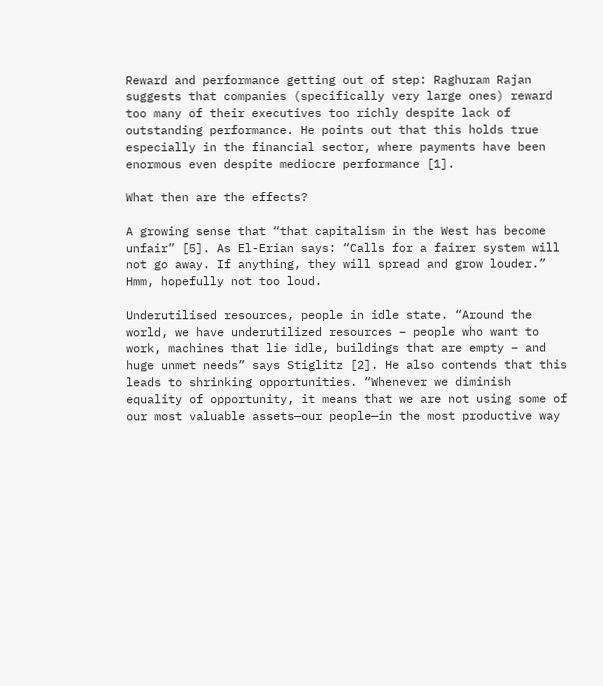Reward and performance getting out of step: Raghuram Rajan suggests that companies (specifically very large ones) reward too many of their executives too richly despite lack of outstanding performance. He points out that this holds true especially in the financial sector, where payments have been enormous even despite mediocre performance [1].

What then are the effects?

A growing sense that “that capitalism in the West has become unfair” [5]. As El-Erian says: “Calls for a fairer system will not go away. If anything, they will spread and grow louder.” Hmm, hopefully not too loud.

Underutilised resources, people in idle state. “Around the world, we have underutilized resources – people who want to work, machines that lie idle, buildings that are empty – and huge unmet needs” says Stiglitz [2]. He also contends that this leads to shrinking opportunities. “Whenever we diminish equality of opportunity, it means that we are not using some of our most valuable assets—our people—in the most productive way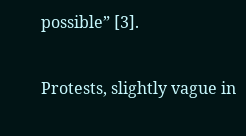possible” [3].

Protests, slightly vague in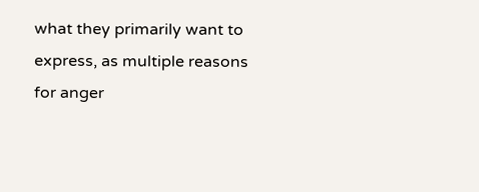what they primarily want to express, as multiple reasons for anger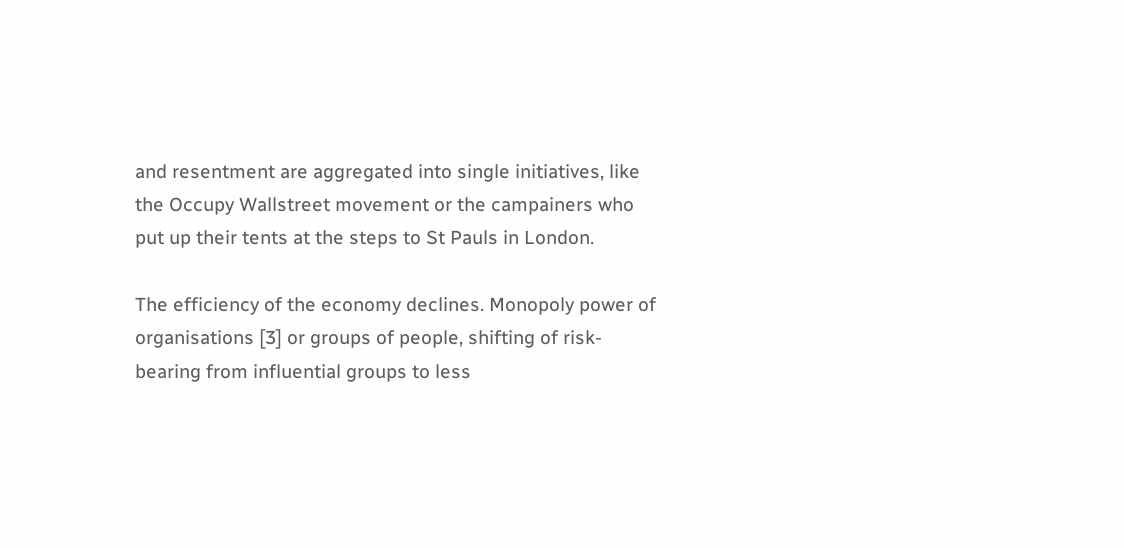and resentment are aggregated into single initiatives, like the Occupy Wallstreet movement or the campainers who put up their tents at the steps to St Pauls in London.

The efficiency of the economy declines. Monopoly power of organisations [3] or groups of people, shifting of risk-bearing from influential groups to less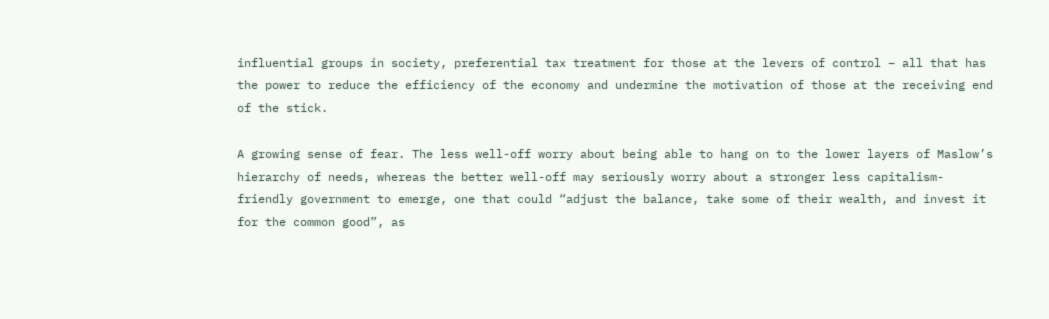influential groups in society, preferential tax treatment for those at the levers of control – all that has the power to reduce the efficiency of the economy and undermine the motivation of those at the receiving end of the stick.

A growing sense of fear. The less well-off worry about being able to hang on to the lower layers of Maslow’s hierarchy of needs, whereas the better well-off may seriously worry about a stronger less capitalism-friendly government to emerge, one that could “adjust the balance, take some of their wealth, and invest it for the common good”, as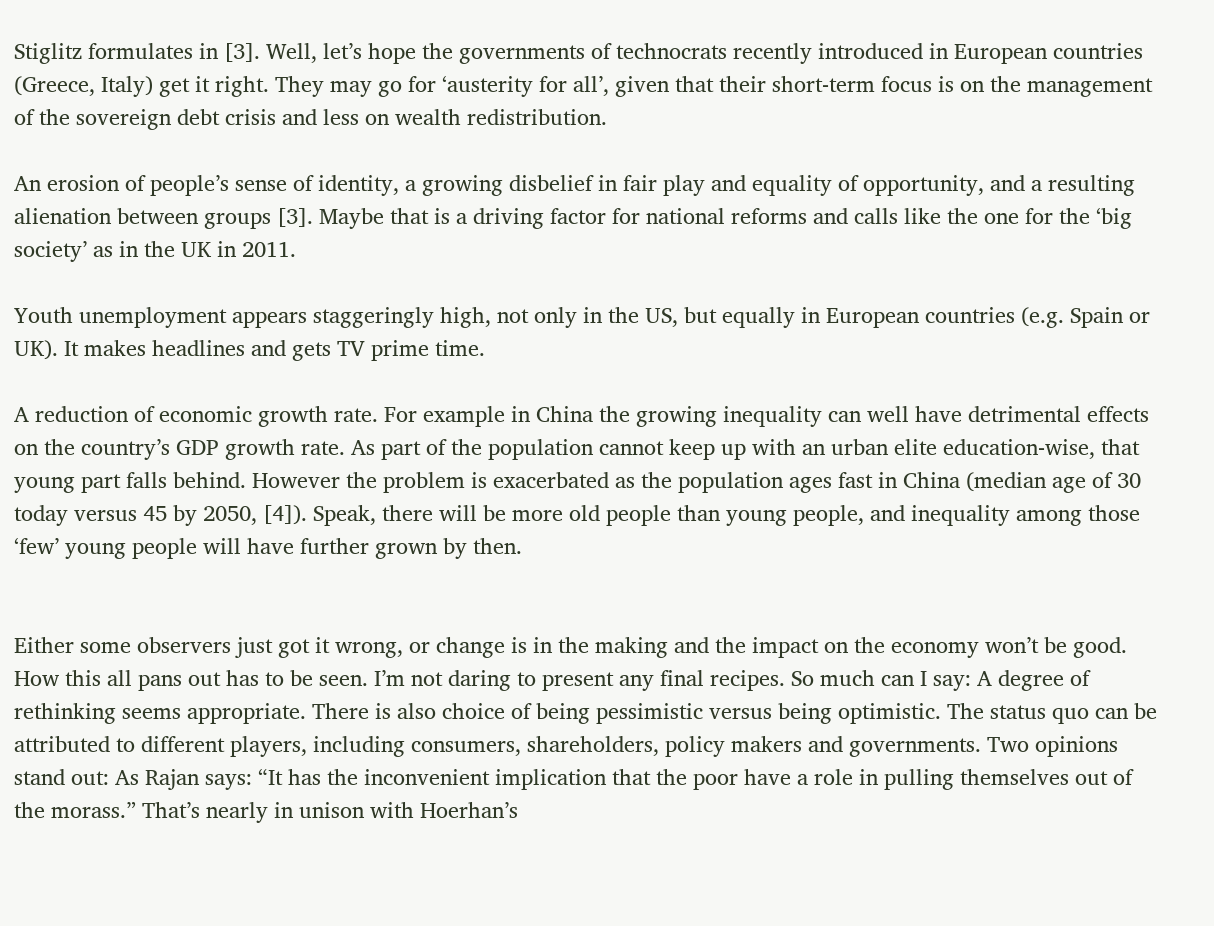Stiglitz formulates in [3]. Well, let’s hope the governments of technocrats recently introduced in European countries (Greece, Italy) get it right. They may go for ‘austerity for all’, given that their short-term focus is on the management of the sovereign debt crisis and less on wealth redistribution.

An erosion of people’s sense of identity, a growing disbelief in fair play and equality of opportunity, and a resulting alienation between groups [3]. Maybe that is a driving factor for national reforms and calls like the one for the ‘big society’ as in the UK in 2011.

Youth unemployment appears staggeringly high, not only in the US, but equally in European countries (e.g. Spain or UK). It makes headlines and gets TV prime time.

A reduction of economic growth rate. For example in China the growing inequality can well have detrimental effects on the country’s GDP growth rate. As part of the population cannot keep up with an urban elite education-wise, that young part falls behind. However the problem is exacerbated as the population ages fast in China (median age of 30 today versus 45 by 2050, [4]). Speak, there will be more old people than young people, and inequality among those ‘few’ young people will have further grown by then.


Either some observers just got it wrong, or change is in the making and the impact on the economy won’t be good. How this all pans out has to be seen. I’m not daring to present any final recipes. So much can I say: A degree of rethinking seems appropriate. There is also choice of being pessimistic versus being optimistic. The status quo can be attributed to different players, including consumers, shareholders, policy makers and governments. Two opinions stand out: As Rajan says: “It has the inconvenient implication that the poor have a role in pulling themselves out of the morass.” That’s nearly in unison with Hoerhan’s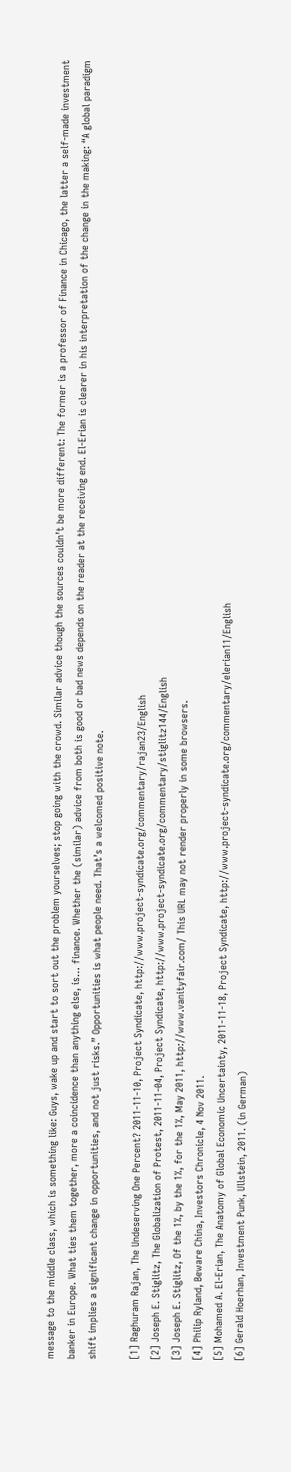message to the middle class, which is something like: Guys, wake up and start to sort out the problem yourselves; stop going with the crowd. Similar advice though the sources couldn’t be more different: The former is a professor of Finance in Chicago, the latter a self-made investment banker in Europe. What ties them together, more a coincidence than anything else, is… finance. Whether the (similar) advice from both is good or bad news depends on the reader at the receiving end. El-Erian is clearer in his interpretation of the change in the making: “A global paradigm shift implies a significant change in opportunities, and not just risks.” Opportunities is what people need. That’s a welcomed positive note.

[1] Raghuram Rajan, The Undeserving One Percent? 2011-11-10, Project Syndicate, http://www.project-syndicate.org/commentary/rajan23/English
[2] Joseph E. Stiglitz, The Globalization of Protest, 2011-11-04, Project Syndicate, http://www.project-syndicate.org/commentary/stiglitz144/English
[3] Joseph E. Stiglitz, Of the 1%, by the 1%, for the 1%, May 2011, http://www.vanityfair.com/ This URL may not render properly in some browsers.
[4] Philip Ryland, Beware China, Investors Chronicle, 4 Nov 2011.
[5] Mohamed A. El-Erian, The Anatomy of Global Economic Uncertainty, 2011-11-18, Project Syndicate, http://www.project-syndicate.org/commentary/elerian11/English
[6] Gerald Hoerhan, Investment Punk, Ullstein, 2011. (in German)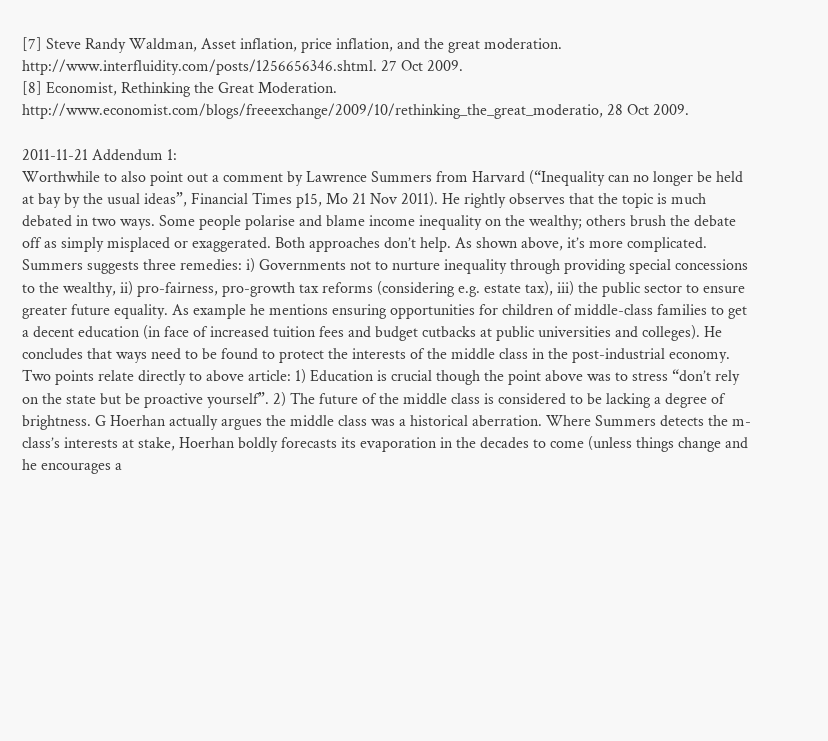[7] Steve Randy Waldman, Asset inflation, price inflation, and the great moderation. http://www.interfluidity.com/posts/1256656346.shtml. 27 Oct 2009.
[8] Economist, Rethinking the Great Moderation.
http://www.economist.com/blogs/freeexchange/2009/10/rethinking_the_great_moderatio, 28 Oct 2009.

2011-11-21 Addendum 1:
Worthwhile to also point out a comment by Lawrence Summers from Harvard (“Inequality can no longer be held at bay by the usual ideas”, Financial Times p15, Mo 21 Nov 2011). He rightly observes that the topic is much debated in two ways. Some people polarise and blame income inequality on the wealthy; others brush the debate off as simply misplaced or exaggerated. Both approaches don’t help. As shown above, it’s more complicated. Summers suggests three remedies: i) Governments not to nurture inequality through providing special concessions to the wealthy, ii) pro-fairness, pro-growth tax reforms (considering e.g. estate tax), iii) the public sector to ensure greater future equality. As example he mentions ensuring opportunities for children of middle-class families to get a decent education (in face of increased tuition fees and budget cutbacks at public universities and colleges). He concludes that ways need to be found to protect the interests of the middle class in the post-industrial economy. Two points relate directly to above article: 1) Education is crucial though the point above was to stress “don’t rely on the state but be proactive yourself”. 2) The future of the middle class is considered to be lacking a degree of brightness. G Hoerhan actually argues the middle class was a historical aberration. Where Summers detects the m-class’s interests at stake, Hoerhan boldly forecasts its evaporation in the decades to come (unless things change and he encourages a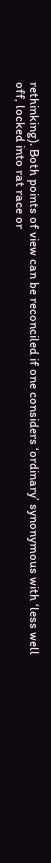rethinking). Both points of view can be reconciled if one considers ‘ordinary’ synonymous with ‘less well off, locked into rat race or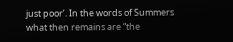just poor’. In the words of Summers what then remains are “the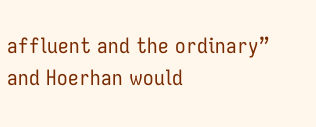affluent and the ordinary” and Hoerhan would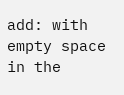add: with empty space in the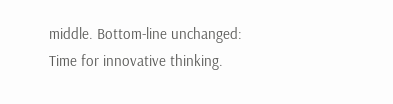middle. Bottom-line unchanged: Time for innovative thinking.